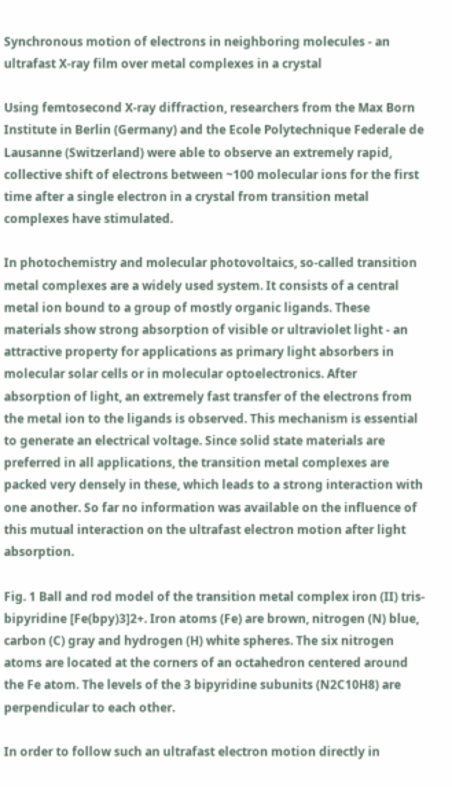Synchronous motion of electrons in neighboring molecules - an ultrafast X-ray film over metal complexes in a crystal

Using femtosecond X-ray diffraction, researchers from the Max Born Institute in Berlin (Germany) and the Ecole Polytechnique Federale de Lausanne (Switzerland) were able to observe an extremely rapid, collective shift of electrons between ~100 molecular ions for the first time after a single electron in a crystal from transition metal complexes have stimulated.

In photochemistry and molecular photovoltaics, so-called transition metal complexes are a widely used system. It consists of a central metal ion bound to a group of mostly organic ligands. These materials show strong absorption of visible or ultraviolet light - an attractive property for applications as primary light absorbers in molecular solar cells or in molecular optoelectronics. After absorption of light, an extremely fast transfer of the electrons from the metal ion to the ligands is observed. This mechanism is essential to generate an electrical voltage. Since solid state materials are preferred in all applications, the transition metal complexes are packed very densely in these, which leads to a strong interaction with one another. So far no information was available on the influence of this mutual interaction on the ultrafast electron motion after light absorption.

Fig. 1 Ball and rod model of the transition metal complex iron (II) tris-bipyridine [Fe(bpy)3]2+. Iron atoms (Fe) are brown, nitrogen (N) blue, carbon (C) gray and hydrogen (H) white spheres. The six nitrogen atoms are located at the corners of an octahedron centered around the Fe atom. The levels of the 3 bipyridine subunits (N2C10H8) are perpendicular to each other.

In order to follow such an ultrafast electron motion directly in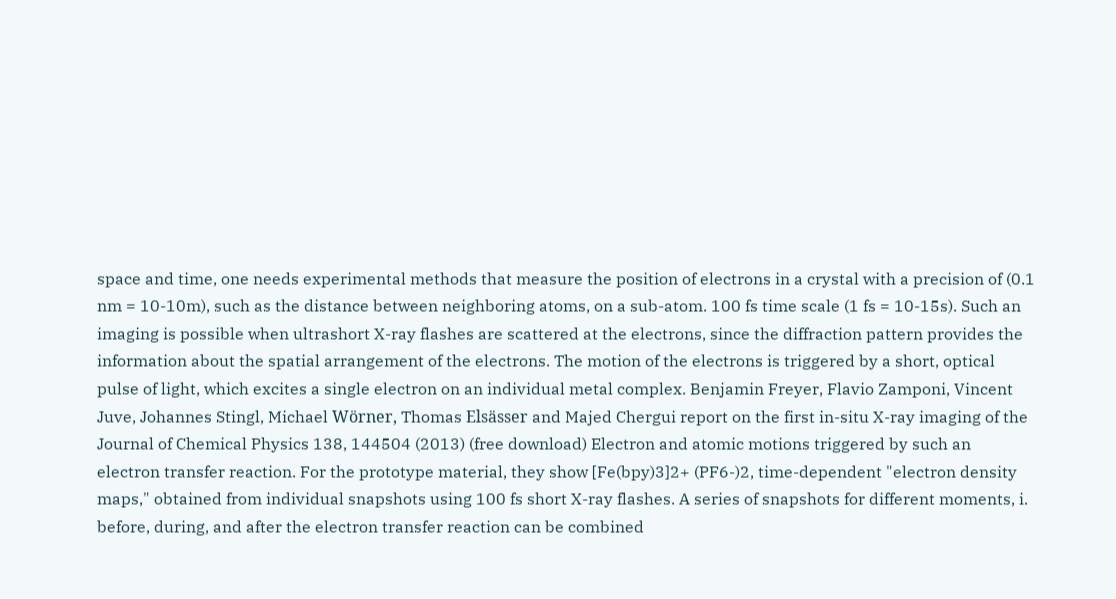space and time, one needs experimental methods that measure the position of electrons in a crystal with a precision of (0.1 nm = 10-10m), such as the distance between neighboring atoms, on a sub-atom. 100 fs time scale (1 fs = 10-15s). Such an imaging is possible when ultrashort X-ray flashes are scattered at the electrons, since the diffraction pattern provides the information about the spatial arrangement of the electrons. The motion of the electrons is triggered by a short, optical pulse of light, which excites a single electron on an individual metal complex. Benjamin Freyer, Flavio Zamponi, Vincent Juve, Johannes Stingl, Michael Wörner, Thomas Elsässer and Majed Chergui report on the first in-situ X-ray imaging of the Journal of Chemical Physics 138, 144504 (2013) (free download) Electron and atomic motions triggered by such an electron transfer reaction. For the prototype material, they show [Fe(bpy)3]2+ (PF6-)2, time-dependent "electron density maps," obtained from individual snapshots using 100 fs short X-ray flashes. A series of snapshots for different moments, i. before, during, and after the electron transfer reaction can be combined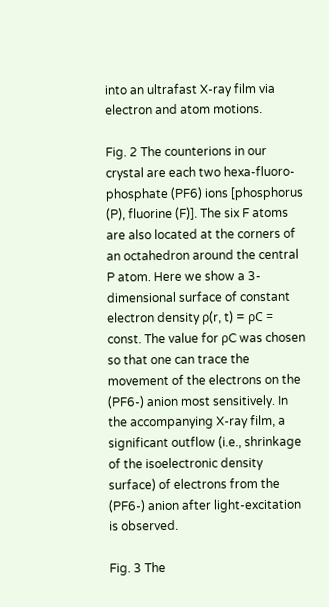into an ultrafast X-ray film via electron and atom motions.

Fig. 2 The counterions in our crystal are each two hexa-fluoro-phosphate (PF6) ions [phosphorus (P), fluorine (F)]. The six F atoms are also located at the corners of an octahedron around the central P atom. Here we show a 3-dimensional surface of constant electron density ρ(r, t) = ρC = const. The value for ρC was chosen so that one can trace the movement of the electrons on the (PF6-) anion most sensitively. In the accompanying X-ray film, a significant outflow (i.e., shrinkage of the isoelectronic density surface) of electrons from the (PF6-) anion after light-excitation is observed.

Fig. 3 The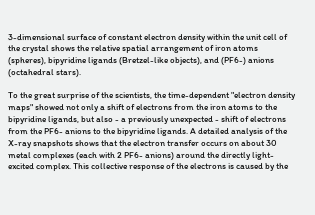3-dimensional surface of constant electron density within the unit cell of the crystal shows the relative spatial arrangement of iron atoms (spheres), bipyridine ligands (Bretzel-like objects), and (PF6-) anions (octahedral stars).

To the great surprise of the scientists, the time-dependent "electron density maps" showed not only a shift of electrons from the iron atoms to the bipyridine ligands, but also - a previously unexpected - shift of electrons from the PF6- anions to the bipyridine ligands. A detailed analysis of the X-ray snapshots shows that the electron transfer occurs on about 30 metal complexes (each with 2 PF6- anions) around the directly light-excited complex. This collective response of the electrons is caused by the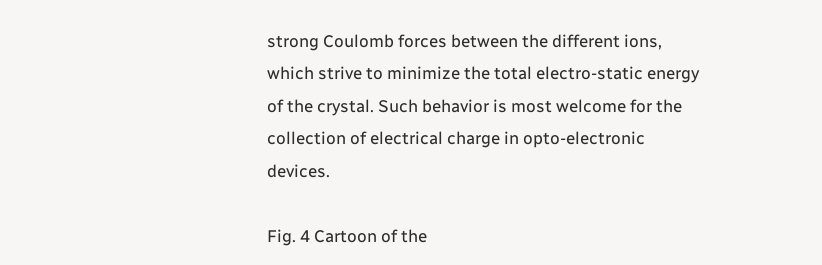strong Coulomb forces between the different ions, which strive to minimize the total electro-static energy of the crystal. Such behavior is most welcome for the collection of electrical charge in opto-electronic devices.

Fig. 4 Cartoon of the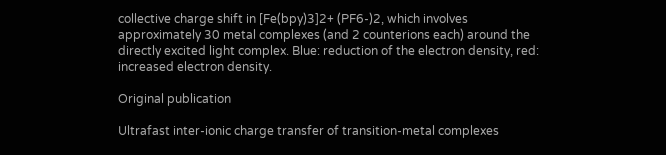collective charge shift in [Fe(bpy)3]2+ (PF6-)2, which involves approximately 30 metal complexes (and 2 counterions each) around the directly excited light complex. Blue: reduction of the electron density, red: increased electron density.

Original publication

Ultrafast inter-ionic charge transfer of transition-metal complexes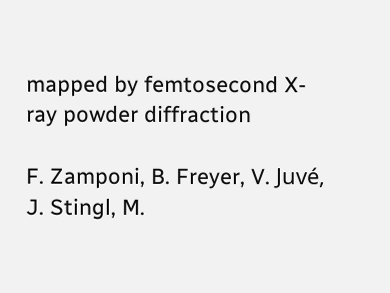mapped by femtosecond X-ray powder diffraction

F. Zamponi, B. Freyer, V. Juvé, J. Stingl, M.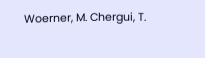Woerner, M. Chergui, T.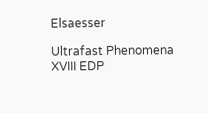Elsaesser

Ultrafast Phenomena XVIII EDP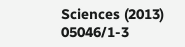Sciences (2013) 05046/1-3